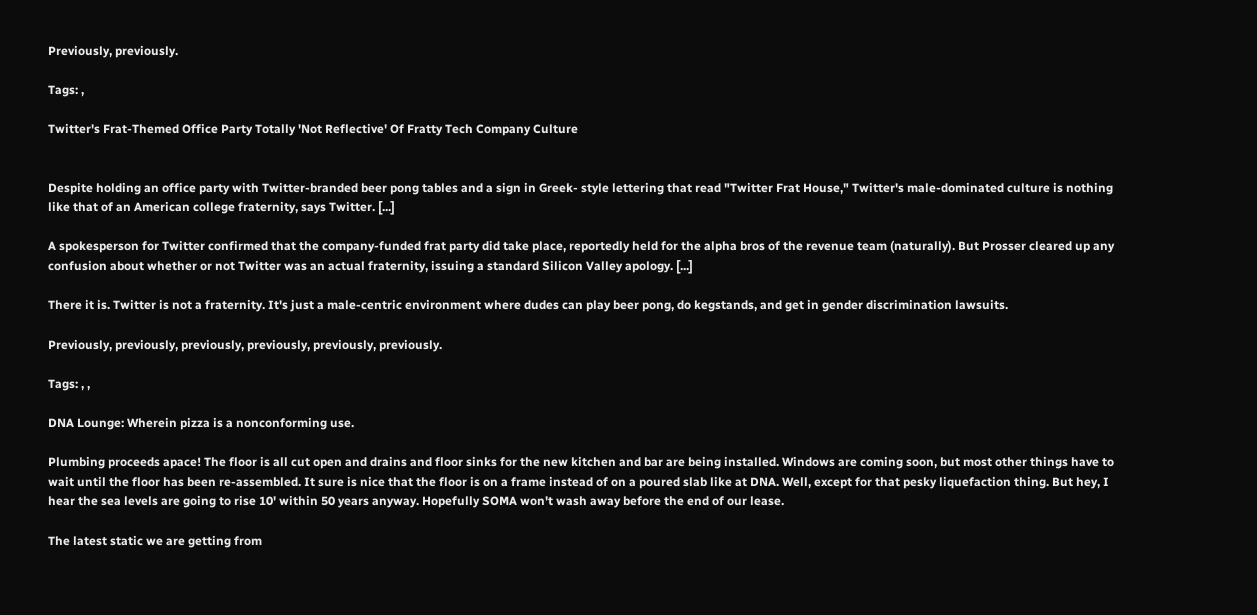Previously, previously.

Tags: ,

Twitter's Frat-Themed Office Party Totally 'Not Reflective' Of Fratty Tech Company Culture


Despite holding an office party with Twitter-branded beer pong tables and a sign in Greek- style lettering that read "Twitter Frat House," Twitter's male-dominated culture is nothing like that of an American college fraternity, says Twitter. [...]

A spokesperson for Twitter confirmed that the company-funded frat party did take place, reportedly held for the alpha bros of the revenue team (naturally). But Prosser cleared up any confusion about whether or not Twitter was an actual fraternity, issuing a standard Silicon Valley apology. [...]

There it is. Twitter is not a fraternity. It's just a male-centric environment where dudes can play beer pong, do kegstands, and get in gender discrimination lawsuits.

Previously, previously, previously, previously, previously, previously.

Tags: , ,

DNA Lounge: Wherein pizza is a nonconforming use.

Plumbing proceeds apace! The floor is all cut open and drains and floor sinks for the new kitchen and bar are being installed. Windows are coming soon, but most other things have to wait until the floor has been re-assembled. It sure is nice that the floor is on a frame instead of on a poured slab like at DNA. Well, except for that pesky liquefaction thing. But hey, I hear the sea levels are going to rise 10' within 50 years anyway. Hopefully SOMA won't wash away before the end of our lease.

The latest static we are getting from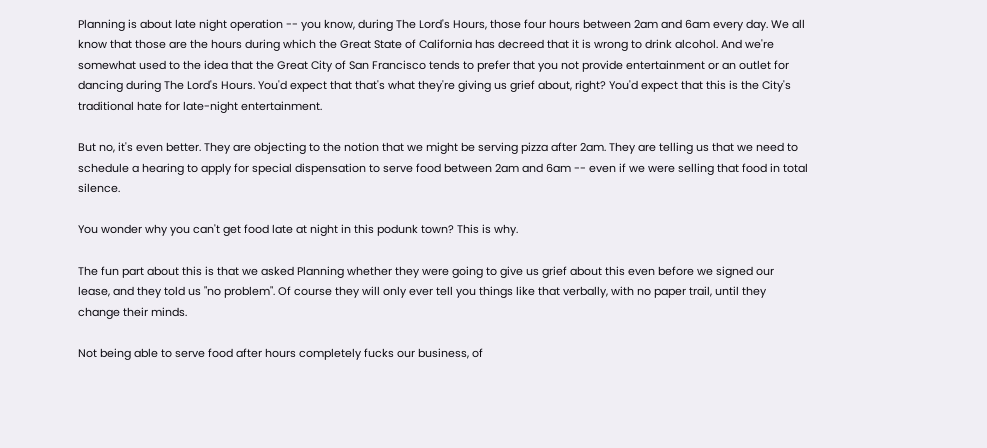Planning is about late night operation -- you know, during The Lord's Hours, those four hours between 2am and 6am every day. We all know that those are the hours during which the Great State of California has decreed that it is wrong to drink alcohol. And we're somewhat used to the idea that the Great City of San Francisco tends to prefer that you not provide entertainment or an outlet for dancing during The Lord's Hours. You'd expect that that's what they're giving us grief about, right? You'd expect that this is the City's traditional hate for late-night entertainment.

But no, it's even better. They are objecting to the notion that we might be serving pizza after 2am. They are telling us that we need to schedule a hearing to apply for special dispensation to serve food between 2am and 6am -- even if we were selling that food in total silence.

You wonder why you can't get food late at night in this podunk town? This is why.

The fun part about this is that we asked Planning whether they were going to give us grief about this even before we signed our lease, and they told us "no problem". Of course they will only ever tell you things like that verbally, with no paper trail, until they change their minds.

Not being able to serve food after hours completely fucks our business, of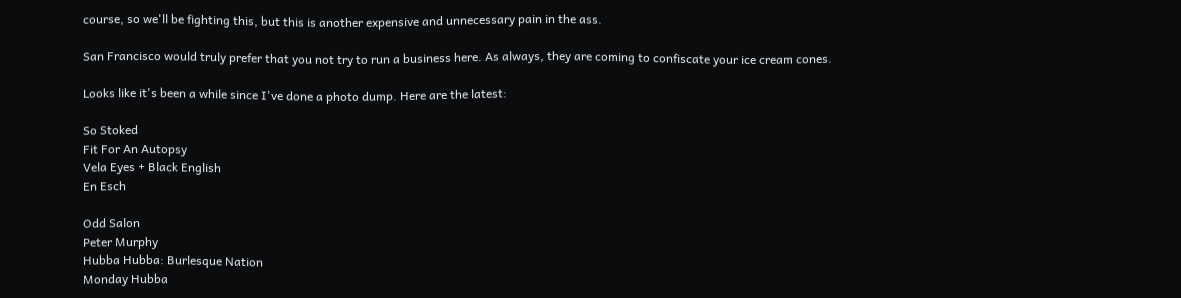course, so we'll be fighting this, but this is another expensive and unnecessary pain in the ass.

San Francisco would truly prefer that you not try to run a business here. As always, they are coming to confiscate your ice cream cones.

Looks like it's been a while since I've done a photo dump. Here are the latest:

So Stoked
Fit For An Autopsy
Vela Eyes + Black English
En Esch

Odd Salon
Peter Murphy
Hubba Hubba: Burlesque Nation
Monday Hubba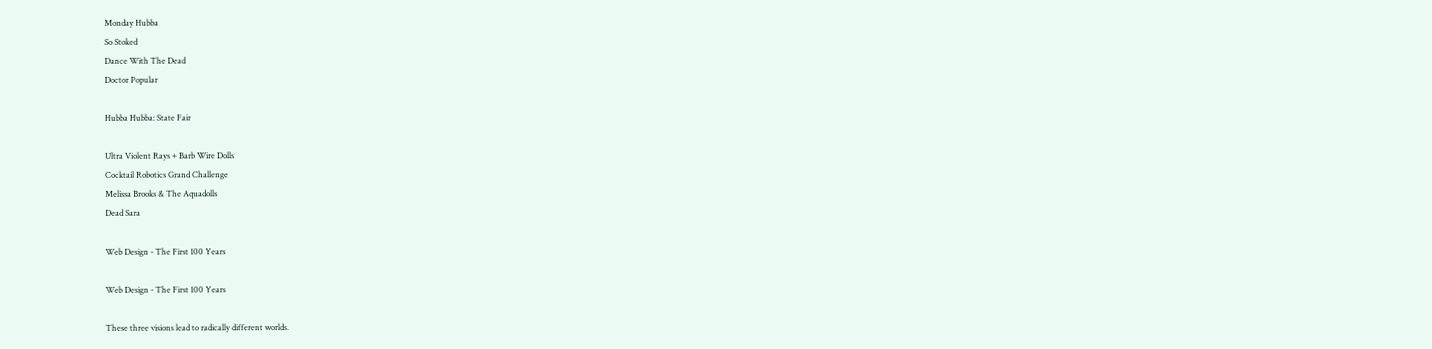Monday Hubba
So Stoked
Dance With The Dead
Doctor Popular

Hubba Hubba: State Fair

Ultra Violent Rays + Barb Wire Dolls
Cocktail Robotics Grand Challenge
Melissa Brooks & The Aquadolls
Dead Sara

Web Design - The First 100 Years

Web Design - The First 100 Years

These three visions lead to radically different worlds.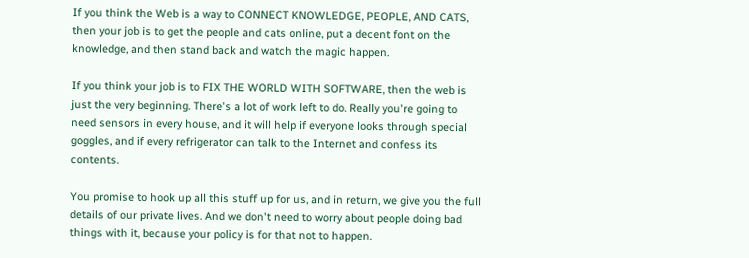If you think the Web is a way to CONNECT KNOWLEDGE, PEOPLE, AND CATS, then your job is to get the people and cats online, put a decent font on the knowledge, and then stand back and watch the magic happen.

If you think your job is to FIX THE WORLD WITH SOFTWARE, then the web is just the very beginning. There's a lot of work left to do. Really you're going to need sensors in every house, and it will help if everyone looks through special goggles, and if every refrigerator can talk to the Internet and confess its contents.

You promise to hook up all this stuff up for us, and in return, we give you the full details of our private lives. And we don't need to worry about people doing bad things with it, because your policy is for that not to happen.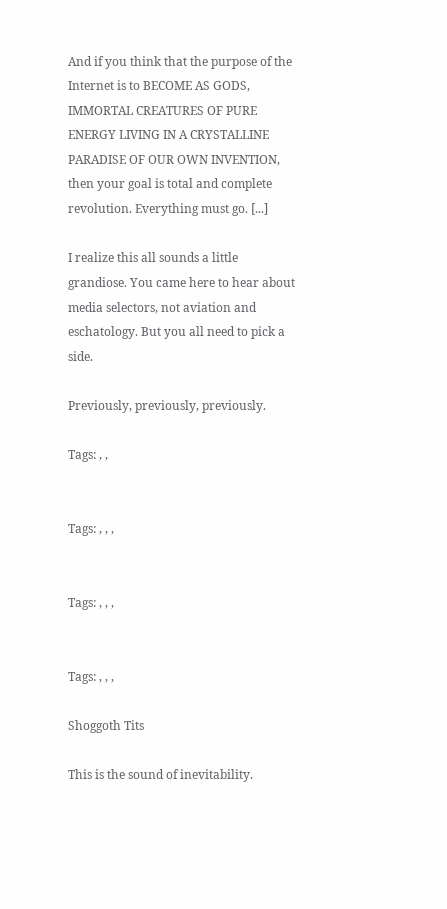And if you think that the purpose of the Internet is to BECOME AS GODS, IMMORTAL CREATURES OF PURE ENERGY LIVING IN A CRYSTALLINE PARADISE OF OUR OWN INVENTION, then your goal is total and complete revolution. Everything must go. [...]

I realize this all sounds a little grandiose. You came here to hear about media selectors, not aviation and eschatology. But you all need to pick a side.

Previously, previously, previously.

Tags: , ,


Tags: , , ,


Tags: , , ,


Tags: , , ,

Shoggoth Tits

This is the sound of inevitability.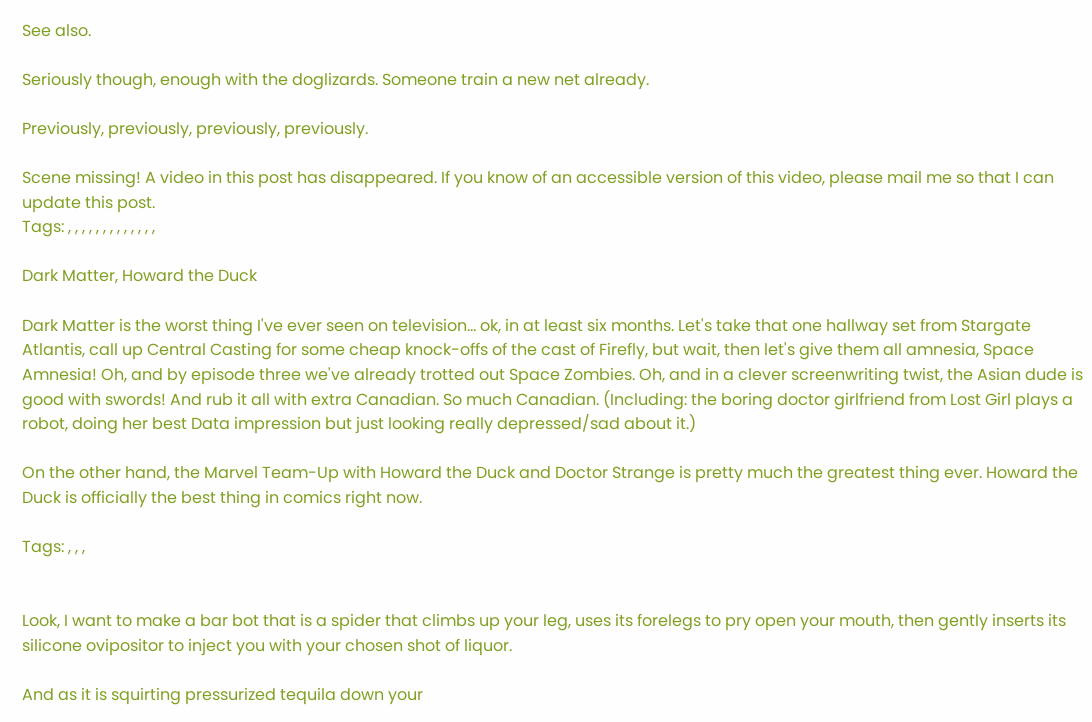See also.

Seriously though, enough with the doglizards. Someone train a new net already.

Previously, previously, previously, previously.

Scene missing! A video in this post has disappeared. If you know of an accessible version of this video, please mail me so that I can update this post.
Tags: , , , , , , , , , , , , ,

Dark Matter, Howard the Duck

Dark Matter is the worst thing I've ever seen on television... ok, in at least six months. Let's take that one hallway set from Stargate Atlantis, call up Central Casting for some cheap knock-offs of the cast of Firefly, but wait, then let's give them all amnesia, Space Amnesia! Oh, and by episode three we've already trotted out Space Zombies. Oh, and in a clever screenwriting twist, the Asian dude is good with swords! And rub it all with extra Canadian. So much Canadian. (Including: the boring doctor girlfriend from Lost Girl plays a robot, doing her best Data impression but just looking really depressed/sad about it.)

On the other hand, the Marvel Team-Up with Howard the Duck and Doctor Strange is pretty much the greatest thing ever. Howard the Duck is officially the best thing in comics right now.

Tags: , , ,


Look, I want to make a bar bot that is a spider that climbs up your leg, uses its forelegs to pry open your mouth, then gently inserts its silicone ovipositor to inject you with your chosen shot of liquor.

And as it is squirting pressurized tequila down your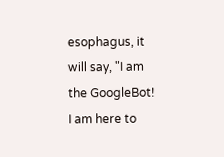esophagus, it will say, "I am the GoogleBot! I am here to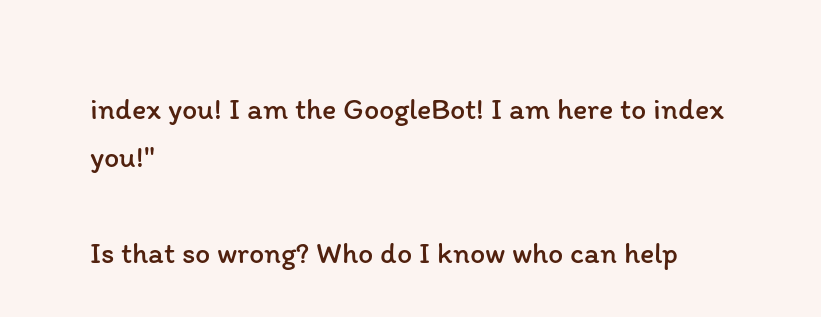index you! I am the GoogleBot! I am here to index you!"

Is that so wrong? Who do I know who can help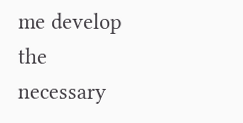me develop the necessary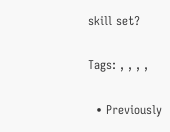skill set?

Tags: , , , ,

  • Previously